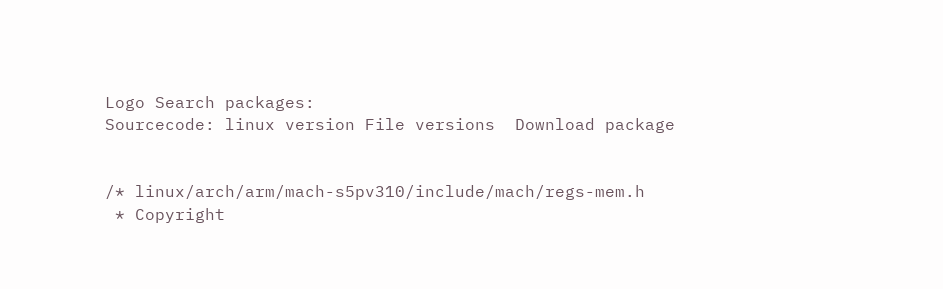Logo Search packages:
Sourcecode: linux version File versions  Download package


/* linux/arch/arm/mach-s5pv310/include/mach/regs-mem.h
 * Copyright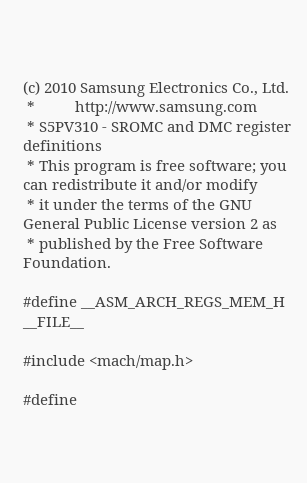(c) 2010 Samsung Electronics Co., Ltd.
 *          http://www.samsung.com
 * S5PV310 - SROMC and DMC register definitions
 * This program is free software; you can redistribute it and/or modify
 * it under the terms of the GNU General Public License version 2 as
 * published by the Free Software Foundation.

#define __ASM_ARCH_REGS_MEM_H __FILE__

#include <mach/map.h>

#define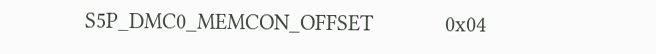S5P_DMC0_MEMCON_OFFSET            0x04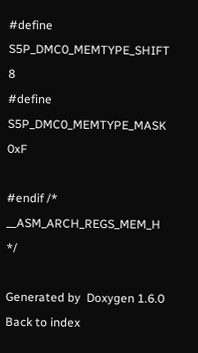#define S5P_DMC0_MEMTYPE_SHIFT            8
#define S5P_DMC0_MEMTYPE_MASK       0xF

#endif /* __ASM_ARCH_REGS_MEM_H */

Generated by  Doxygen 1.6.0   Back to index